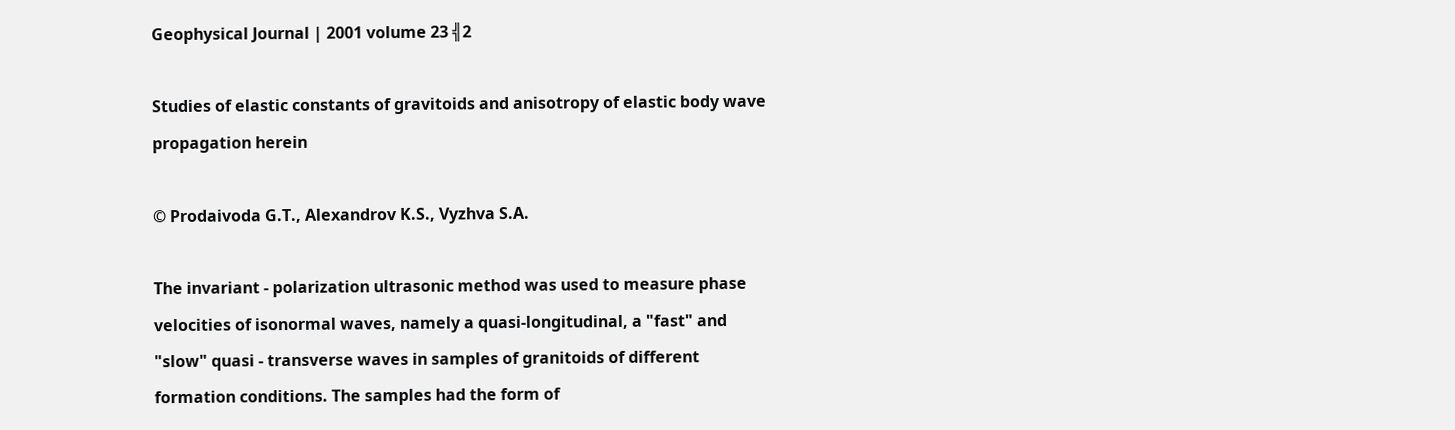Geophysical Journal | 2001 volume 23 ╣2

Studies of elastic constants of gravitoids and anisotropy of elastic body wave propagation herein

© Prodaivoda G.T., Alexandrov K.S., Vyzhva S.A.

The invariant - polarization ultrasonic method was used to measure phase velocities of isonormal waves, namely a quasi-longitudinal, a "fast" and "slow" quasi - transverse waves in samples of granitoids of different formation conditions. The samples had the form of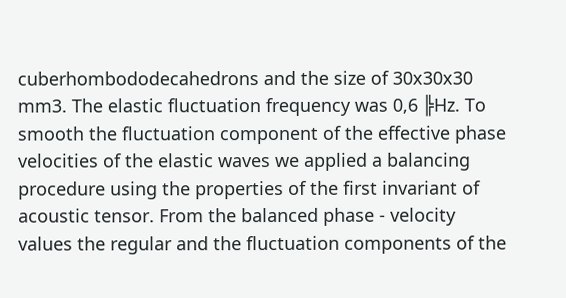cuberhombododecahedrons and the size of 30x30x30 mm3. The elastic fluctuation frequency was 0,6 ╠Hz. To smooth the fluctuation component of the effective phase velocities of the elastic waves we applied a balancing procedure using the properties of the first invariant of acoustic tensor. From the balanced phase - velocity values the regular and the fluctuation components of the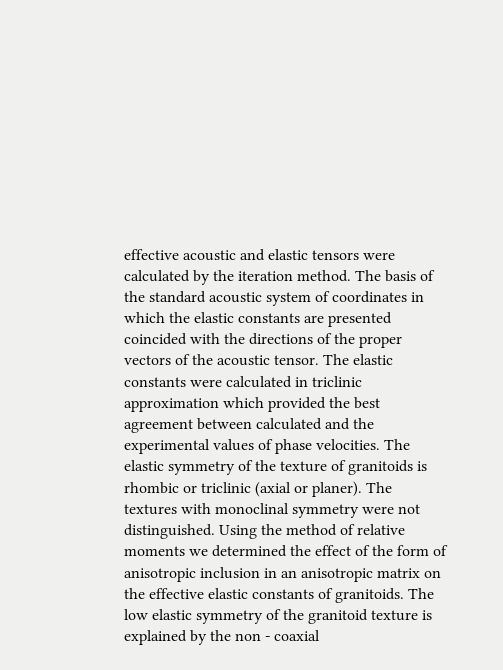effective acoustic and elastic tensors were calculated by the iteration method. The basis of the standard acoustic system of coordinates in which the elastic constants are presented coincided with the directions of the proper vectors of the acoustic tensor. The elastic constants were calculated in triclinic approximation which provided the best agreement between calculated and the experimental values of phase velocities. The elastic symmetry of the texture of granitoids is rhombic or triclinic (axial or planer). The textures with monoclinal symmetry were not distinguished. Using the method of relative moments we determined the effect of the form of anisotropic inclusion in an anisotropic matrix on the effective elastic constants of granitoids. The low elastic symmetry of the granitoid texture is explained by the non - coaxial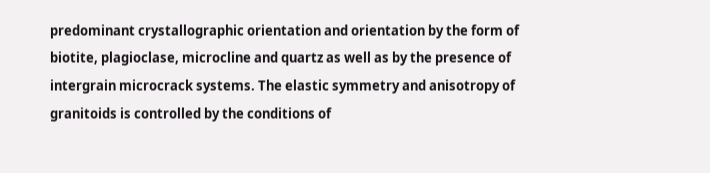predominant crystallographic orientation and orientation by the form of biotite, plagioclase, microcline and quartz as well as by the presence of intergrain microcrack systems. The elastic symmetry and anisotropy of granitoids is controlled by the conditions of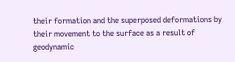their formation and the superposed deformations by their movement to the surface as a result of geodynamic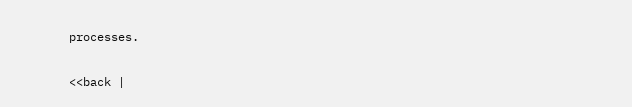processes.

<<back |